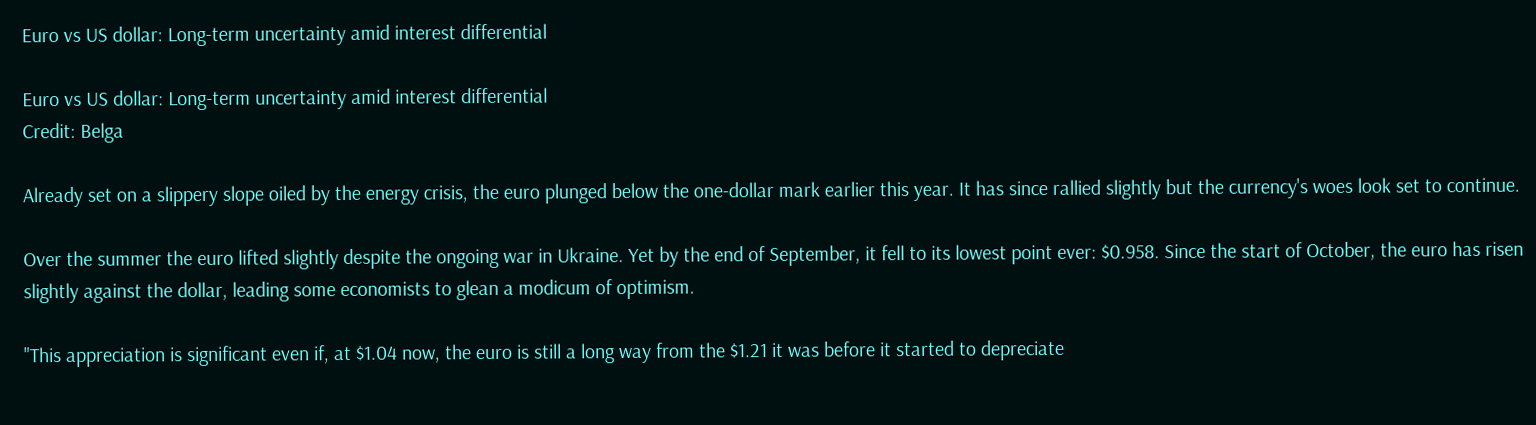Euro vs US dollar: Long-term uncertainty amid interest differential

Euro vs US dollar: Long-term uncertainty amid interest differential
Credit: Belga

Already set on a slippery slope oiled by the energy crisis, the euro plunged below the one-dollar mark earlier this year. It has since rallied slightly but the currency's woes look set to continue.

Over the summer the euro lifted slightly despite the ongoing war in Ukraine. Yet by the end of September, it fell to its lowest point ever: $0.958. Since the start of October, the euro has risen slightly against the dollar, leading some economists to glean a modicum of optimism.

"This appreciation is significant even if, at $1.04 now, the euro is still a long way from the $1.21 it was before it started to depreciate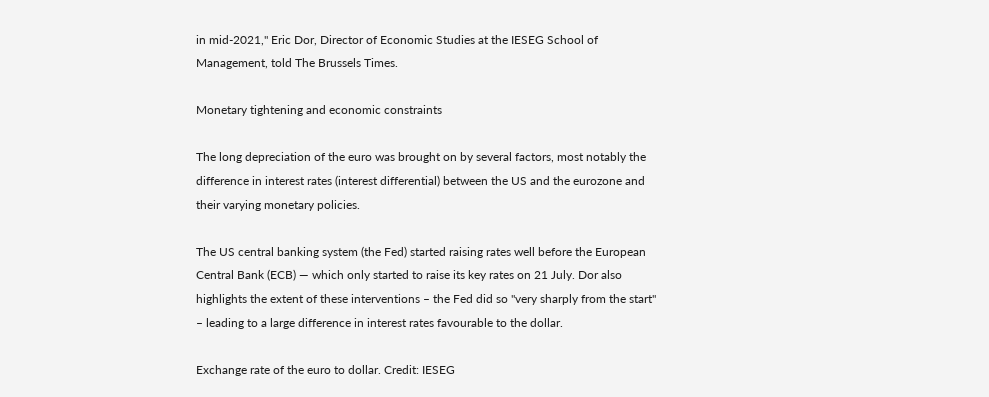in mid-2021," Eric Dor, Director of Economic Studies at the IESEG School of Management, told The Brussels Times.

Monetary tightening and economic constraints

The long depreciation of the euro was brought on by several factors, most notably the difference in interest rates (interest differential) between the US and the eurozone and their varying monetary policies.

The US central banking system (the Fed) started raising rates well before the European Central Bank (ECB) — which only started to raise its key rates on 21 July. Dor also highlights the extent of these interventions – the Fed did so "very sharply from the start" – leading to a large difference in interest rates favourable to the dollar.

Exchange rate of the euro to dollar. Credit: IESEG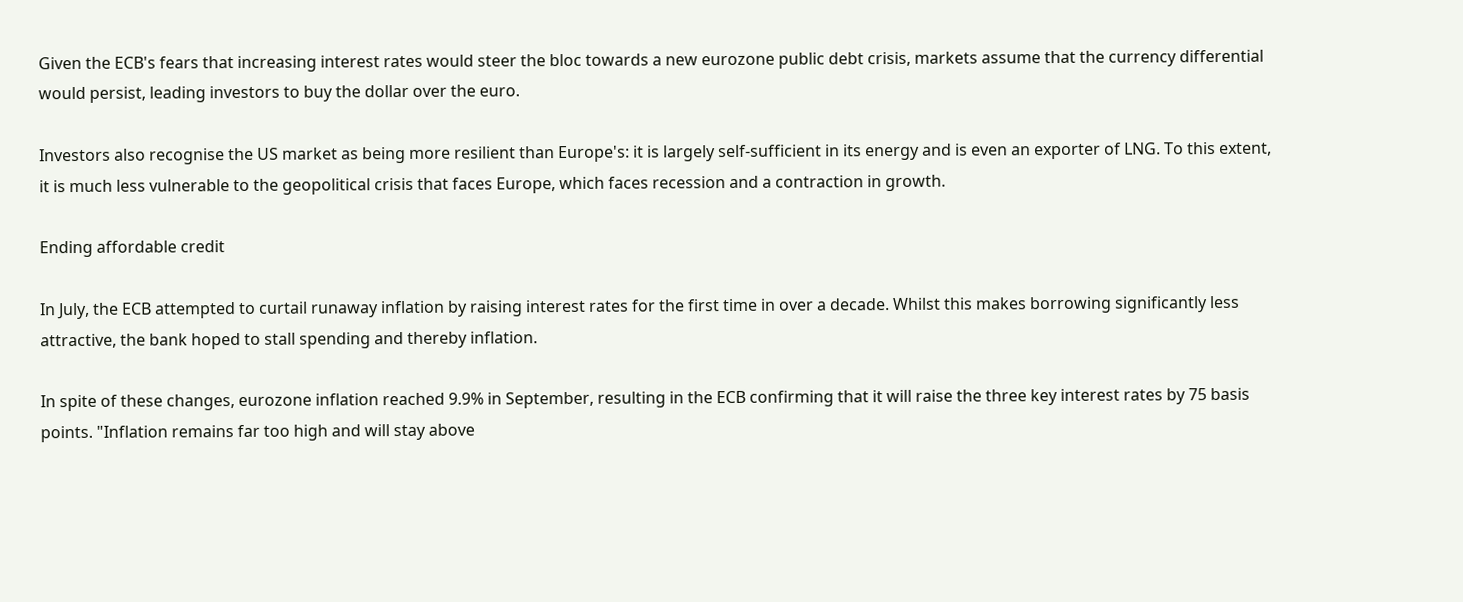Given the ECB's fears that increasing interest rates would steer the bloc towards a new eurozone public debt crisis, markets assume that the currency differential would persist, leading investors to buy the dollar over the euro.

Investors also recognise the US market as being more resilient than Europe's: it is largely self-sufficient in its energy and is even an exporter of LNG. To this extent, it is much less vulnerable to the geopolitical crisis that faces Europe, which faces recession and a contraction in growth.

Ending affordable credit

In July, the ECB attempted to curtail runaway inflation by raising interest rates for the first time in over a decade. Whilst this makes borrowing significantly less attractive, the bank hoped to stall spending and thereby inflation.

In spite of these changes, eurozone inflation reached 9.9% in September, resulting in the ECB confirming that it will raise the three key interest rates by 75 basis points. "Inflation remains far too high and will stay above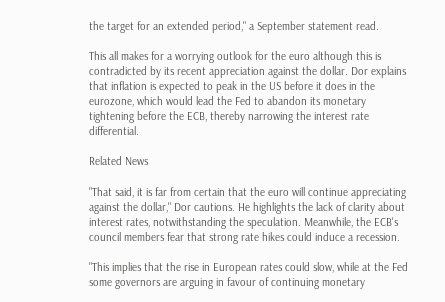the target for an extended period," a September statement read.

This all makes for a worrying outlook for the euro although this is contradicted by its recent appreciation against the dollar. Dor explains that inflation is expected to peak in the US before it does in the eurozone, which would lead the Fed to abandon its monetary tightening before the ECB, thereby narrowing the interest rate differential.

Related News

"That said, it is far from certain that the euro will continue appreciating against the dollar," Dor cautions. He highlights the lack of clarity about interest rates, notwithstanding the speculation. Meanwhile, the ECB's council members fear that strong rate hikes could induce a recession.

"This implies that the rise in European rates could slow, while at the Fed some governors are arguing in favour of continuing monetary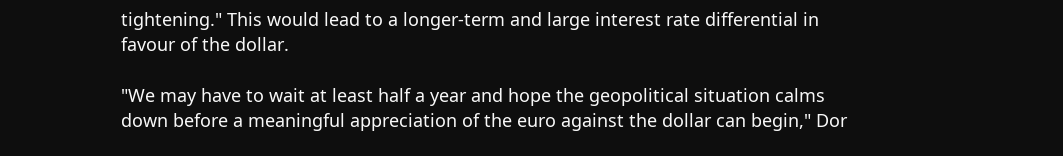tightening." This would lead to a longer-term and large interest rate differential in favour of the dollar.

"We may have to wait at least half a year and hope the geopolitical situation calms down before a meaningful appreciation of the euro against the dollar can begin," Dor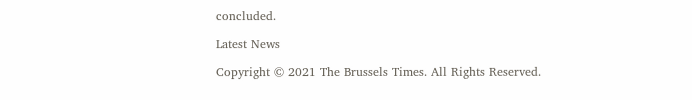concluded.

Latest News

Copyright © 2021 The Brussels Times. All Rights Reserved.